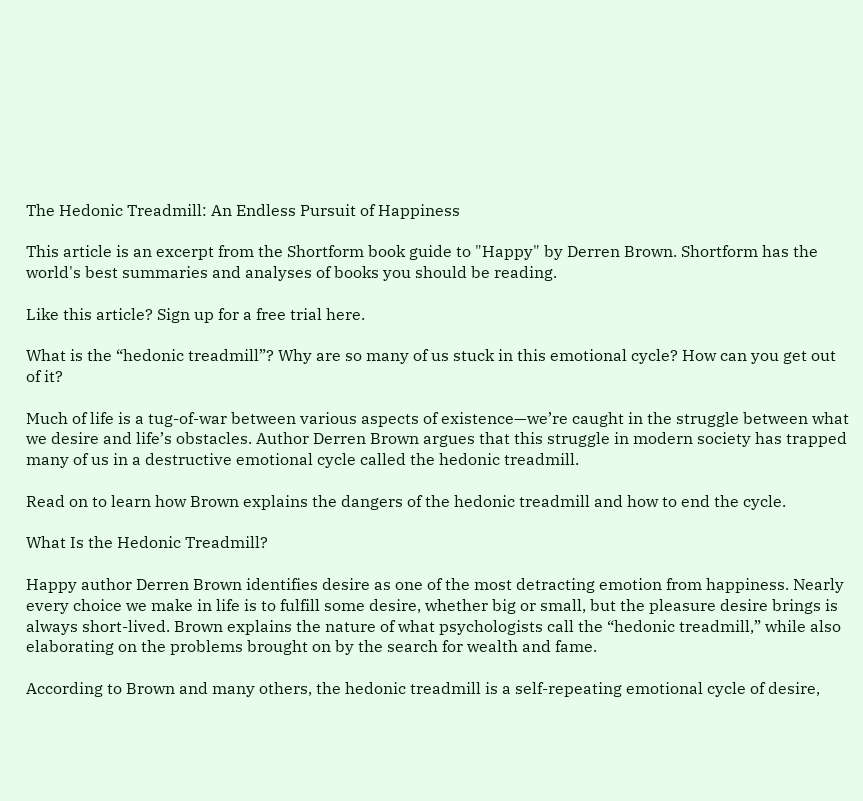The Hedonic Treadmill: An Endless Pursuit of Happiness

This article is an excerpt from the Shortform book guide to "Happy" by Derren Brown. Shortform has the world's best summaries and analyses of books you should be reading.

Like this article? Sign up for a free trial here.

What is the “hedonic treadmill”? Why are so many of us stuck in this emotional cycle? How can you get out of it?

Much of life is a tug-of-war between various aspects of existence—we’re caught in the struggle between what we desire and life’s obstacles. Author Derren Brown argues that this struggle in modern society has trapped many of us in a destructive emotional cycle called the hedonic treadmill.

Read on to learn how Brown explains the dangers of the hedonic treadmill and how to end the cycle.

What Is the Hedonic Treadmill?

Happy author Derren Brown identifies desire as one of the most detracting emotion from happiness. Nearly every choice we make in life is to fulfill some desire, whether big or small, but the pleasure desire brings is always short-lived. Brown explains the nature of what psychologists call the “hedonic treadmill,” while also elaborating on the problems brought on by the search for wealth and fame.

According to Brown and many others, the hedonic treadmill is a self-repeating emotional cycle of desire,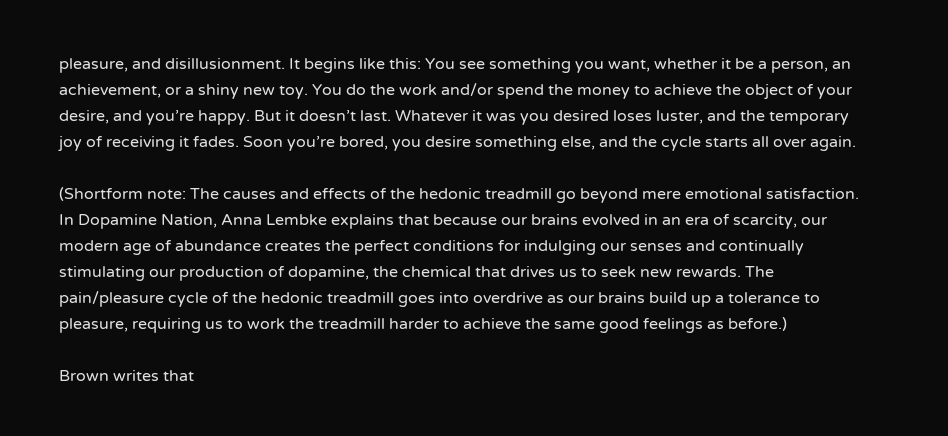pleasure, and disillusionment. It begins like this: You see something you want, whether it be a person, an achievement, or a shiny new toy. You do the work and/or spend the money to achieve the object of your desire, and you’re happy. But it doesn’t last. Whatever it was you desired loses luster, and the temporary joy of receiving it fades. Soon you’re bored, you desire something else, and the cycle starts all over again.

(Shortform note: The causes and effects of the hedonic treadmill go beyond mere emotional satisfaction. In Dopamine Nation, Anna Lembke explains that because our brains evolved in an era of scarcity, our modern age of abundance creates the perfect conditions for indulging our senses and continually stimulating our production of dopamine, the chemical that drives us to seek new rewards. The pain/pleasure cycle of the hedonic treadmill goes into overdrive as our brains build up a tolerance to pleasure, requiring us to work the treadmill harder to achieve the same good feelings as before.)

Brown writes that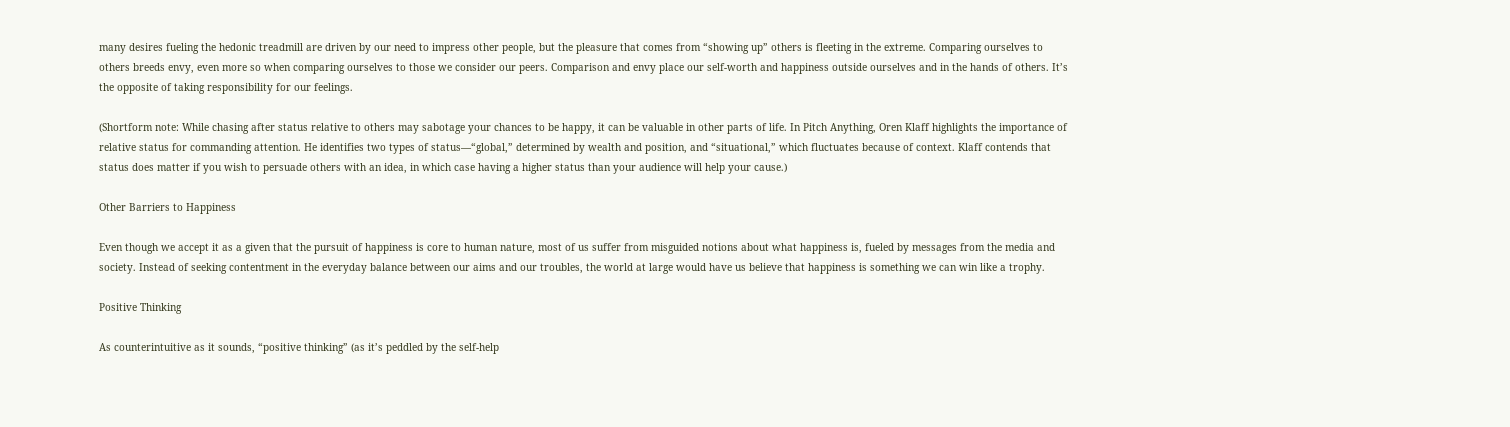many desires fueling the hedonic treadmill are driven by our need to impress other people, but the pleasure that comes from “showing up” others is fleeting in the extreme. Comparing ourselves to others breeds envy, even more so when comparing ourselves to those we consider our peers. Comparison and envy place our self-worth and happiness outside ourselves and in the hands of others. It’s the opposite of taking responsibility for our feelings.

(Shortform note: While chasing after status relative to others may sabotage your chances to be happy, it can be valuable in other parts of life. In Pitch Anything, Oren Klaff highlights the importance of relative status for commanding attention. He identifies two types of status—“global,” determined by wealth and position, and “situational,” which fluctuates because of context. Klaff contends that status does matter if you wish to persuade others with an idea, in which case having a higher status than your audience will help your cause.)

Other Barriers to Happiness

Even though we accept it as a given that the pursuit of happiness is core to human nature, most of us suffer from misguided notions about what happiness is, fueled by messages from the media and society. Instead of seeking contentment in the everyday balance between our aims and our troubles, the world at large would have us believe that happiness is something we can win like a trophy.

Positive Thinking

As counterintuitive as it sounds, “positive thinking” (as it’s peddled by the self-help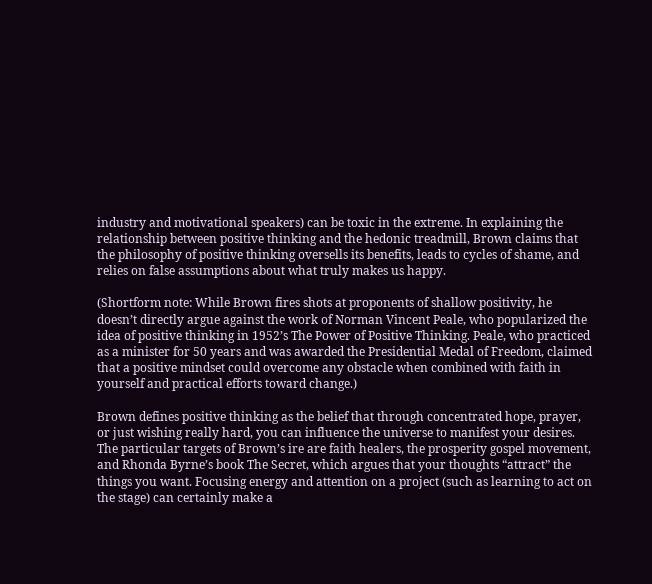industry and motivational speakers) can be toxic in the extreme. In explaining the relationship between positive thinking and the hedonic treadmill, Brown claims that the philosophy of positive thinking oversells its benefits, leads to cycles of shame, and relies on false assumptions about what truly makes us happy.

(Shortform note: While Brown fires shots at proponents of shallow positivity, he doesn’t directly argue against the work of Norman Vincent Peale, who popularized the idea of positive thinking in 1952’s The Power of Positive Thinking. Peale, who practiced as a minister for 50 years and was awarded the Presidential Medal of Freedom, claimed that a positive mindset could overcome any obstacle when combined with faith in yourself and practical efforts toward change.)

Brown defines positive thinking as the belief that through concentrated hope, prayer, or just wishing really hard, you can influence the universe to manifest your desires. The particular targets of Brown’s ire are faith healers, the prosperity gospel movement, and Rhonda Byrne’s book The Secret, which argues that your thoughts “attract” the things you want. Focusing energy and attention on a project (such as learning to act on the stage) can certainly make a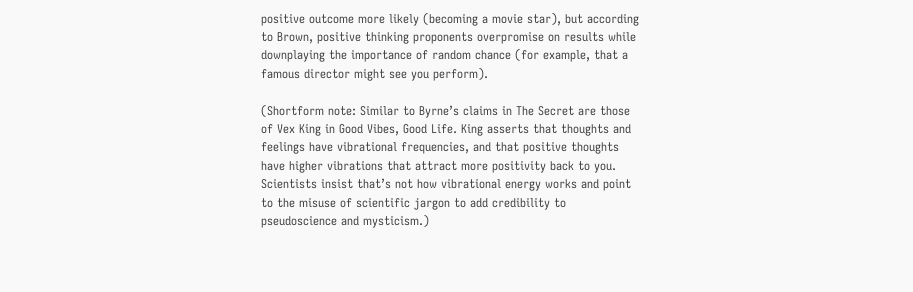positive outcome more likely (becoming a movie star), but according to Brown, positive thinking proponents overpromise on results while downplaying the importance of random chance (for example, that a famous director might see you perform).

(Shortform note: Similar to Byrne’s claims in The Secret are those of Vex King in Good Vibes, Good Life. King asserts that thoughts and feelings have vibrational frequencies, and that positive thoughts have higher vibrations that attract more positivity back to you. Scientists insist that’s not how vibrational energy works and point to the misuse of scientific jargon to add credibility to pseudoscience and mysticism.)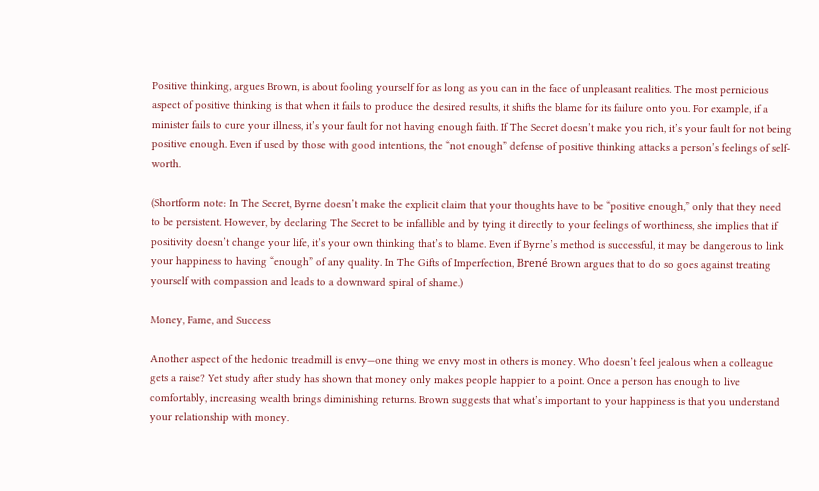Positive thinking, argues Brown, is about fooling yourself for as long as you can in the face of unpleasant realities. The most pernicious aspect of positive thinking is that when it fails to produce the desired results, it shifts the blame for its failure onto you. For example, if a minister fails to cure your illness, it’s your fault for not having enough faith. If The Secret doesn’t make you rich, it’s your fault for not being positive enough. Even if used by those with good intentions, the “not enough” defense of positive thinking attacks a person’s feelings of self-worth.

(Shortform note: In The Secret, Byrne doesn’t make the explicit claim that your thoughts have to be “positive enough,” only that they need to be persistent. However, by declaring The Secret to be infallible and by tying it directly to your feelings of worthiness, she implies that if positivity doesn’t change your life, it’s your own thinking that’s to blame. Even if Byrne’s method is successful, it may be dangerous to link your happiness to having “enough” of any quality. In The Gifts of Imperfection, Brené Brown argues that to do so goes against treating yourself with compassion and leads to a downward spiral of shame.)

Money, Fame, and Success

Another aspect of the hedonic treadmill is envy—one thing we envy most in others is money. Who doesn’t feel jealous when a colleague gets a raise? Yet study after study has shown that money only makes people happier to a point. Once a person has enough to live comfortably, increasing wealth brings diminishing returns. Brown suggests that what’s important to your happiness is that you understand your relationship with money.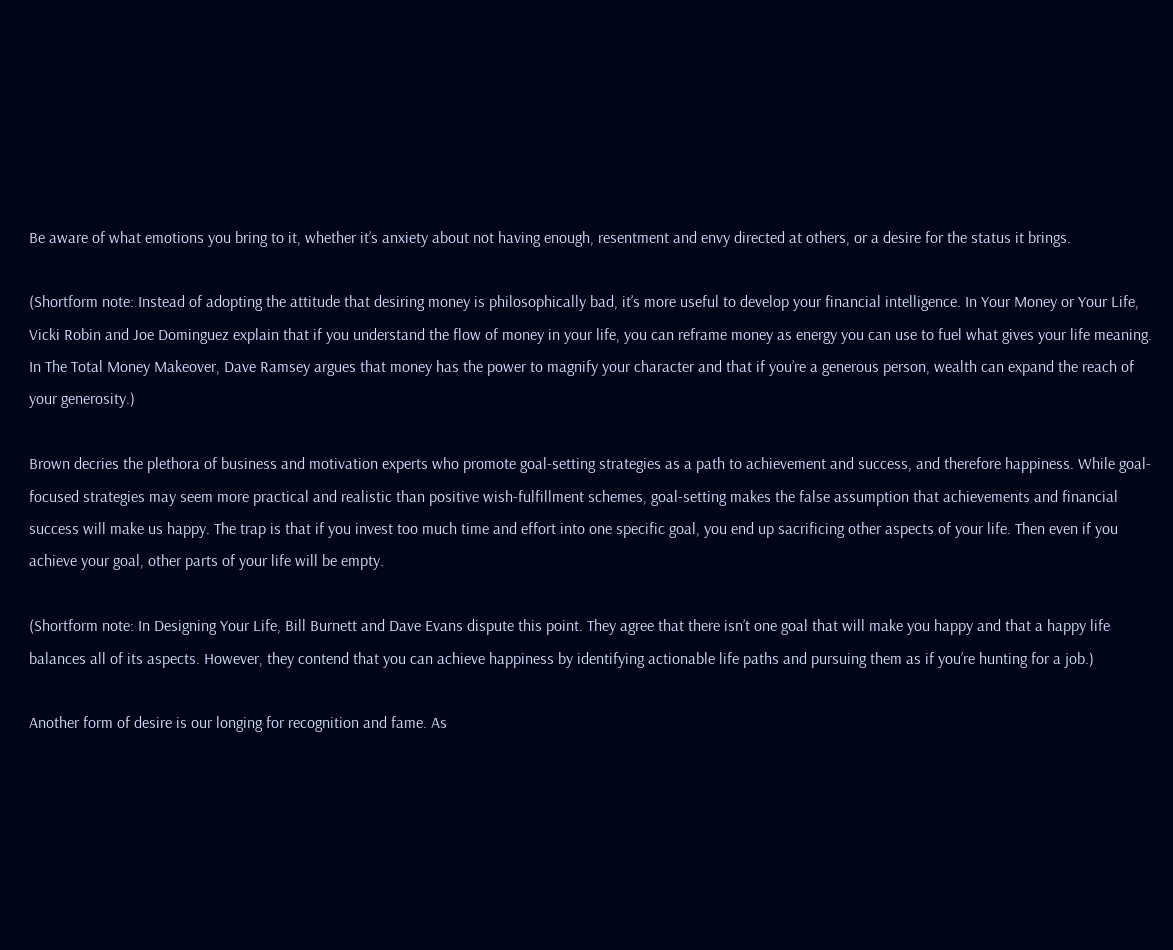Be aware of what emotions you bring to it, whether it’s anxiety about not having enough, resentment and envy directed at others, or a desire for the status it brings.

(Shortform note: Instead of adopting the attitude that desiring money is philosophically bad, it’s more useful to develop your financial intelligence. In Your Money or Your Life, Vicki Robin and Joe Dominguez explain that if you understand the flow of money in your life, you can reframe money as energy you can use to fuel what gives your life meaning. In The Total Money Makeover, Dave Ramsey argues that money has the power to magnify your character and that if you’re a generous person, wealth can expand the reach of your generosity.)

Brown decries the plethora of business and motivation experts who promote goal-setting strategies as a path to achievement and success, and therefore happiness. While goal-focused strategies may seem more practical and realistic than positive wish-fulfillment schemes, goal-setting makes the false assumption that achievements and financial success will make us happy. The trap is that if you invest too much time and effort into one specific goal, you end up sacrificing other aspects of your life. Then even if you achieve your goal, other parts of your life will be empty.

(Shortform note: In Designing Your Life, Bill Burnett and Dave Evans dispute this point. They agree that there isn’t one goal that will make you happy and that a happy life balances all of its aspects. However, they contend that you can achieve happiness by identifying actionable life paths and pursuing them as if you’re hunting for a job.)

Another form of desire is our longing for recognition and fame. As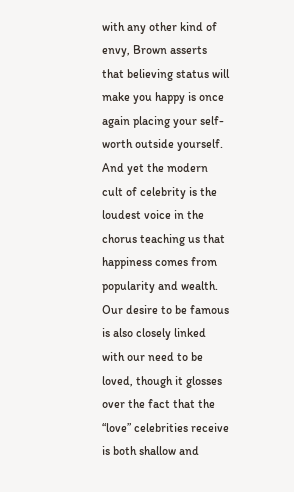with any other kind of envy, Brown asserts that believing status will make you happy is once again placing your self-worth outside yourself. And yet the modern cult of celebrity is the loudest voice in the chorus teaching us that happiness comes from popularity and wealth. Our desire to be famous is also closely linked with our need to be loved, though it glosses over the fact that the “love” celebrities receive is both shallow and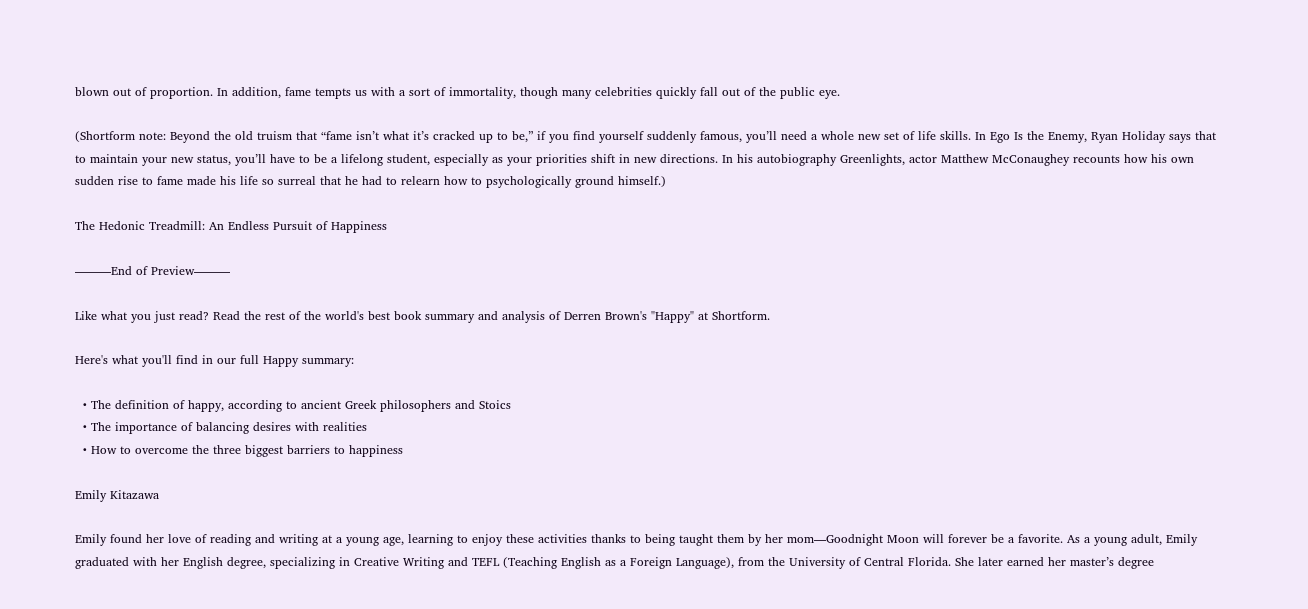blown out of proportion. In addition, fame tempts us with a sort of immortality, though many celebrities quickly fall out of the public eye.

(Shortform note: Beyond the old truism that “fame isn’t what it’s cracked up to be,” if you find yourself suddenly famous, you’ll need a whole new set of life skills. In Ego Is the Enemy, Ryan Holiday says that to maintain your new status, you’ll have to be a lifelong student, especially as your priorities shift in new directions. In his autobiography Greenlights, actor Matthew McConaughey recounts how his own sudden rise to fame made his life so surreal that he had to relearn how to psychologically ground himself.)

The Hedonic Treadmill: An Endless Pursuit of Happiness

———End of Preview———

Like what you just read? Read the rest of the world's best book summary and analysis of Derren Brown's "Happy" at Shortform.

Here's what you'll find in our full Happy summary:

  • The definition of happy, according to ancient Greek philosophers and Stoics
  • The importance of balancing desires with realities
  • How to overcome the three biggest barriers to happiness

Emily Kitazawa

Emily found her love of reading and writing at a young age, learning to enjoy these activities thanks to being taught them by her mom—Goodnight Moon will forever be a favorite. As a young adult, Emily graduated with her English degree, specializing in Creative Writing and TEFL (Teaching English as a Foreign Language), from the University of Central Florida. She later earned her master’s degree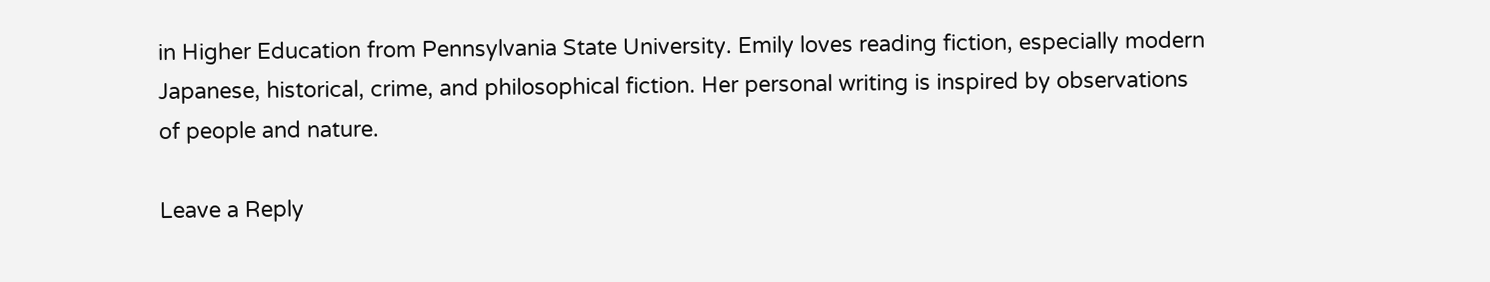in Higher Education from Pennsylvania State University. Emily loves reading fiction, especially modern Japanese, historical, crime, and philosophical fiction. Her personal writing is inspired by observations of people and nature.

Leave a Reply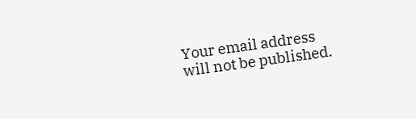Your email address will not be published.